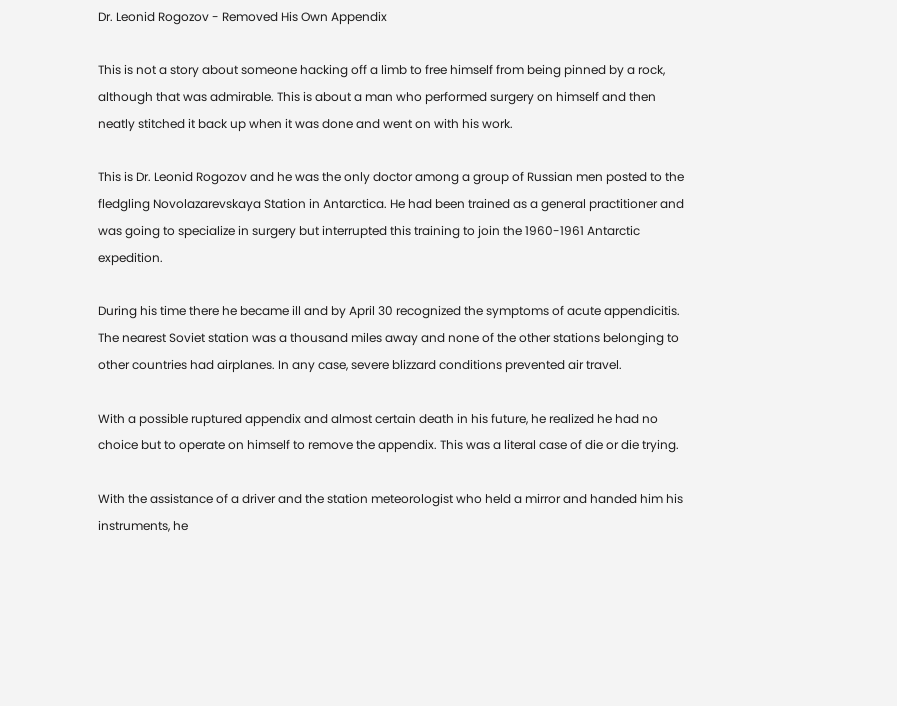Dr. Leonid Rogozov - Removed His Own Appendix

This is not a story about someone hacking off a limb to free himself from being pinned by a rock, although that was admirable. This is about a man who performed surgery on himself and then neatly stitched it back up when it was done and went on with his work.

This is Dr. Leonid Rogozov and he was the only doctor among a group of Russian men posted to the fledgling Novolazarevskaya Station in Antarctica. He had been trained as a general practitioner and was going to specialize in surgery but interrupted this training to join the 1960-1961 Antarctic expedition.

During his time there he became ill and by April 30 recognized the symptoms of acute appendicitis. The nearest Soviet station was a thousand miles away and none of the other stations belonging to other countries had airplanes. In any case, severe blizzard conditions prevented air travel.

With a possible ruptured appendix and almost certain death in his future, he realized he had no choice but to operate on himself to remove the appendix. This was a literal case of die or die trying.

With the assistance of a driver and the station meteorologist who held a mirror and handed him his instruments, he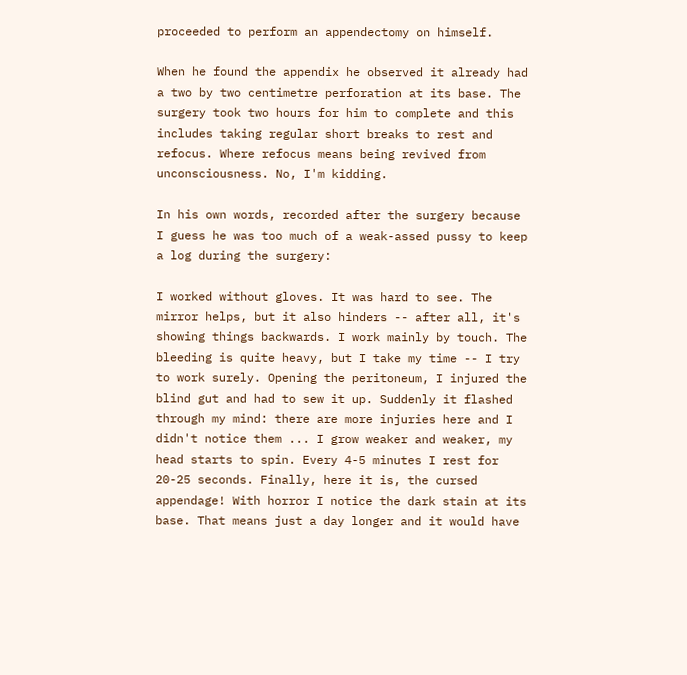proceeded to perform an appendectomy on himself.

When he found the appendix he observed it already had a two by two centimetre perforation at its base. The surgery took two hours for him to complete and this includes taking regular short breaks to rest and refocus. Where refocus means being revived from unconsciousness. No, I'm kidding.

In his own words, recorded after the surgery because I guess he was too much of a weak-assed pussy to keep a log during the surgery:

I worked without gloves. It was hard to see. The mirror helps, but it also hinders -- after all, it's showing things backwards. I work mainly by touch. The bleeding is quite heavy, but I take my time -- I try to work surely. Opening the peritoneum, I injured the blind gut and had to sew it up. Suddenly it flashed through my mind: there are more injuries here and I didn't notice them ... I grow weaker and weaker, my head starts to spin. Every 4-5 minutes I rest for 20-25 seconds. Finally, here it is, the cursed appendage! With horror I notice the dark stain at its base. That means just a day longer and it would have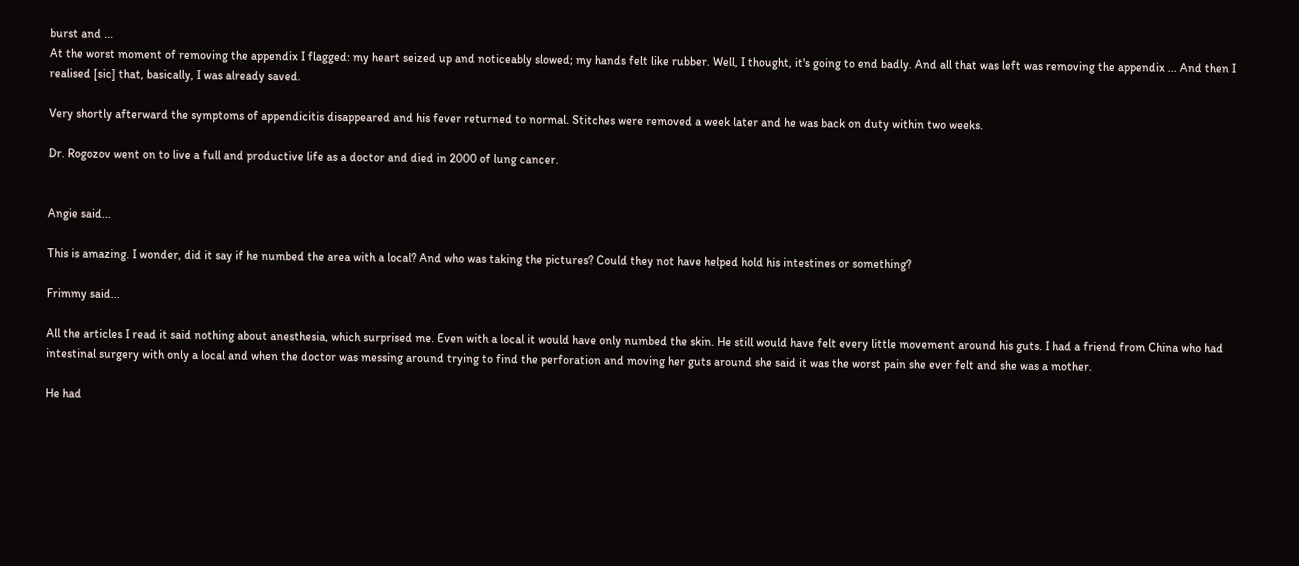burst and ...
At the worst moment of removing the appendix I flagged: my heart seized up and noticeably slowed; my hands felt like rubber. Well, I thought, it's going to end badly. And all that was left was removing the appendix ... And then I realised [sic] that, basically, I was already saved.

Very shortly afterward the symptoms of appendicitis disappeared and his fever returned to normal. Stitches were removed a week later and he was back on duty within two weeks.

Dr. Rogozov went on to live a full and productive life as a doctor and died in 2000 of lung cancer.


Angie said...

This is amazing. I wonder, did it say if he numbed the area with a local? And who was taking the pictures? Could they not have helped hold his intestines or something?

Frimmy said...

All the articles I read it said nothing about anesthesia, which surprised me. Even with a local it would have only numbed the skin. He still would have felt every little movement around his guts. I had a friend from China who had intestinal surgery with only a local and when the doctor was messing around trying to find the perforation and moving her guts around she said it was the worst pain she ever felt and she was a mother.

He had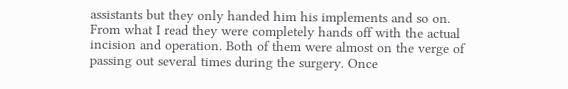assistants but they only handed him his implements and so on. From what I read they were completely hands off with the actual incision and operation. Both of them were almost on the verge of passing out several times during the surgery. Once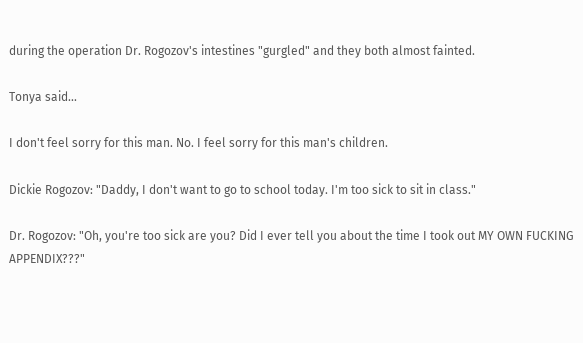during the operation Dr. Rogozov's intestines "gurgled" and they both almost fainted.

Tonya said...

I don't feel sorry for this man. No. I feel sorry for this man's children.

Dickie Rogozov: "Daddy, I don't want to go to school today. I'm too sick to sit in class."

Dr. Rogozov: "Oh, you're too sick are you? Did I ever tell you about the time I took out MY OWN FUCKING APPENDIX???"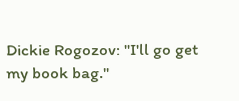Dickie Rogozov: "I'll go get my book bag."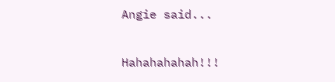Angie said...

Hahahahahah!!!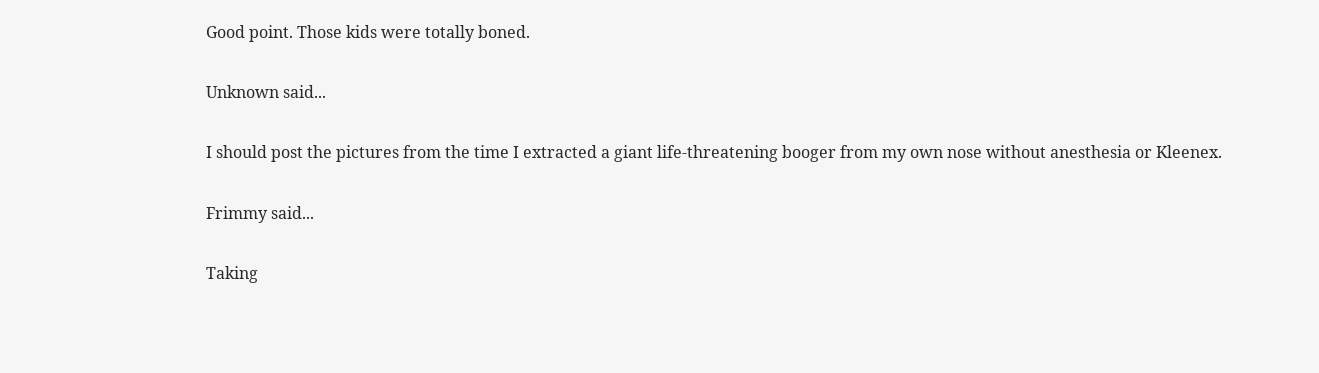Good point. Those kids were totally boned.

Unknown said...

I should post the pictures from the time I extracted a giant life-threatening booger from my own nose without anesthesia or Kleenex.

Frimmy said...

Taking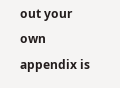out your own appendix is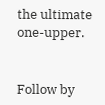the ultimate one-upper.


Follow by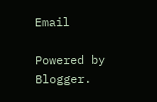Email

Powered by Blogger.